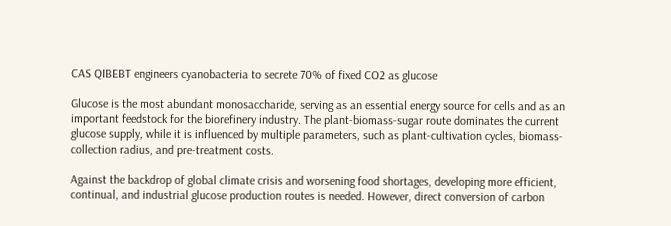CAS QIBEBT engineers cyanobacteria to secrete 70% of fixed CO2 as glucose

Glucose is the most abundant monosaccharide, serving as an essential energy source for cells and as an important feedstock for the biorefinery industry. The plant-biomass-sugar route dominates the current glucose supply, while it is influenced by multiple parameters, such as plant-cultivation cycles, biomass-collection radius, and pre-treatment costs.

Against the backdrop of global climate crisis and worsening food shortages, developing more efficient, continual, and industrial glucose production routes is needed. However, direct conversion of carbon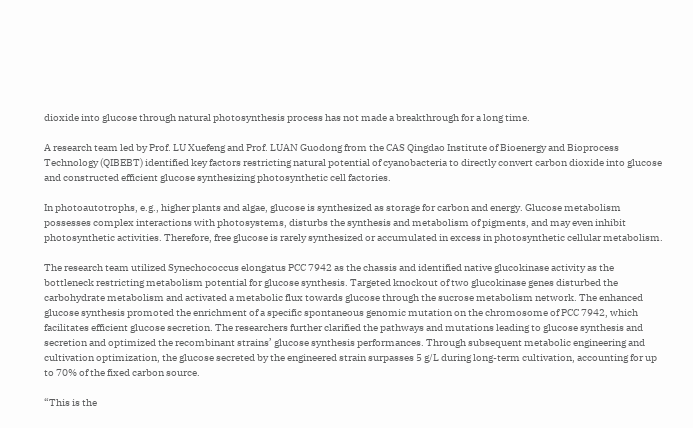dioxide into glucose through natural photosynthesis process has not made a breakthrough for a long time.

A research team led by Prof. LU Xuefeng and Prof. LUAN Guodong from the CAS Qingdao Institute of Bioenergy and Bioprocess Technology (QIBEBT) identified key factors restricting natural potential of cyanobacteria to directly convert carbon dioxide into glucose and constructed efficient glucose synthesizing photosynthetic cell factories.

In photoautotrophs, e.g., higher plants and algae, glucose is synthesized as storage for carbon and energy. Glucose metabolism possesses complex interactions with photosystems, disturbs the synthesis and metabolism of pigments, and may even inhibit photosynthetic activities. Therefore, free glucose is rarely synthesized or accumulated in excess in photosynthetic cellular metabolism.

The research team utilized Synechococcus elongatus PCC 7942 as the chassis and identified native glucokinase activity as the bottleneck restricting metabolism potential for glucose synthesis. Targeted knockout of two glucokinase genes disturbed the carbohydrate metabolism and activated a metabolic flux towards glucose through the sucrose metabolism network. The enhanced glucose synthesis promoted the enrichment of a specific spontaneous genomic mutation on the chromosome of PCC 7942, which facilitates efficient glucose secretion. The researchers further clarified the pathways and mutations leading to glucose synthesis and secretion and optimized the recombinant strains’ glucose synthesis performances. Through subsequent metabolic engineering and cultivation optimization, the glucose secreted by the engineered strain surpasses 5 g/L during long-term cultivation, accounting for up to 70% of the fixed carbon source.

“This is the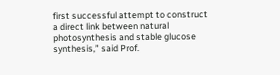first successful attempt to construct a direct link between natural photosynthesis and stable glucose synthesis,” said Prof.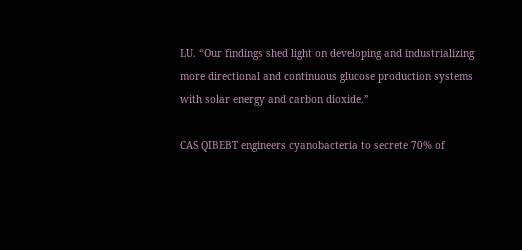LU. “Our findings shed light on developing and industrializing more directional and continuous glucose production systems with solar energy and carbon dioxide.”

CAS QIBEBT engineers cyanobacteria to secrete 70% of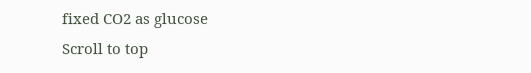fixed CO2 as glucose
Scroll to top